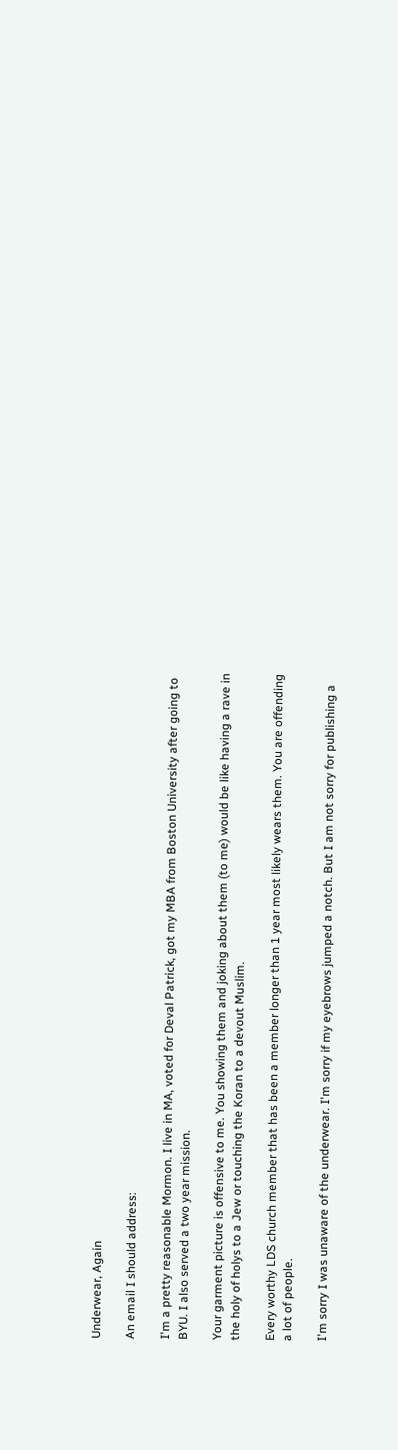Underwear, Again

An email I should address:

I'm a pretty reasonable Mormon. I live in MA, voted for Deval Patrick, got my MBA from Boston University after going to BYU. I also served a two year mission.

Your garment picture is offensive to me. You showing them and joking about them (to me) would be like having a rave in the holy of holys to a Jew or touching the Koran to a devout Muslim.

Every worthy LDS church member that has been a member longer than 1 year most likely wears them. You are offending a lot of people.

I'm sorry I was unaware of the underwear. I'm sorry if my eyebrows jumped a notch. But I am not sorry for publishing a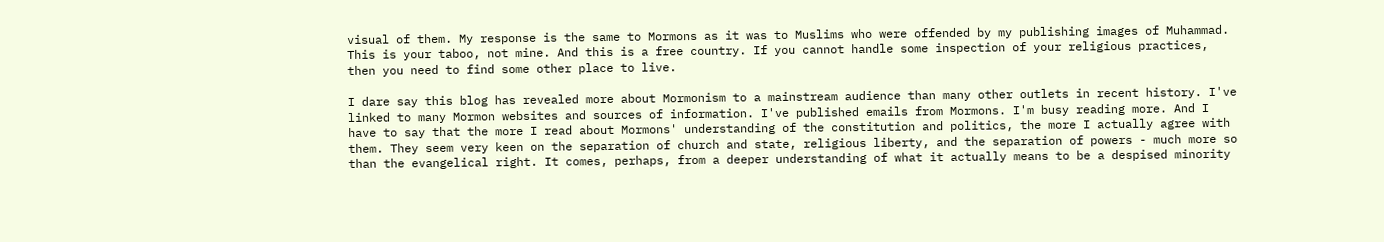visual of them. My response is the same to Mormons as it was to Muslims who were offended by my publishing images of Muhammad. This is your taboo, not mine. And this is a free country. If you cannot handle some inspection of your religious practices, then you need to find some other place to live.

I dare say this blog has revealed more about Mormonism to a mainstream audience than many other outlets in recent history. I've linked to many Mormon websites and sources of information. I've published emails from Mormons. I'm busy reading more. And I have to say that the more I read about Mormons' understanding of the constitution and politics, the more I actually agree with them. They seem very keen on the separation of church and state, religious liberty, and the separation of powers - much more so than the evangelical right. It comes, perhaps, from a deeper understanding of what it actually means to be a despised minority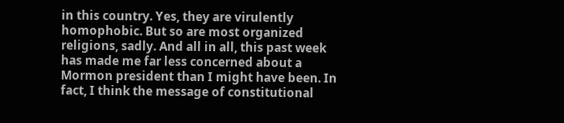in this country. Yes, they are virulently homophobic. But so are most organized religions, sadly. And all in all, this past week has made me far less concerned about a Mormon president than I might have been. In fact, I think the message of constitutional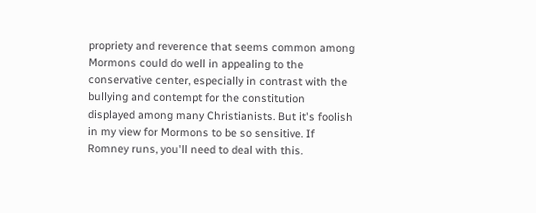propriety and reverence that seems common among Mormons could do well in appealing to the conservative center, especially in contrast with the bullying and contempt for the constitution displayed among many Christianists. But it's foolish in my view for Mormons to be so sensitive. If Romney runs, you'll need to deal with this.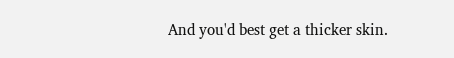And you'd best get a thicker skin.